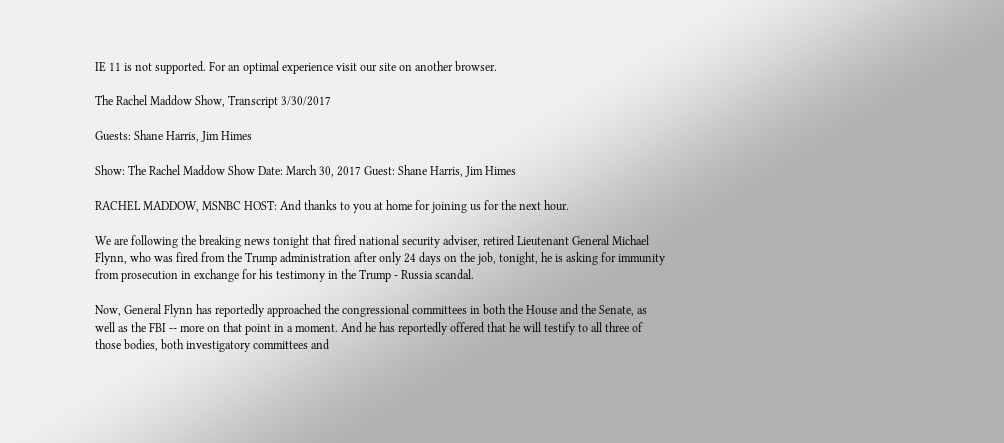IE 11 is not supported. For an optimal experience visit our site on another browser.

The Rachel Maddow Show, Transcript 3/30/2017

Guests: Shane Harris, Jim Himes

Show: The Rachel Maddow Show Date: March 30, 2017 Guest: Shane Harris, Jim Himes

RACHEL MADDOW, MSNBC HOST: And thanks to you at home for joining us for the next hour.

We are following the breaking news tonight that fired national security adviser, retired Lieutenant General Michael Flynn, who was fired from the Trump administration after only 24 days on the job, tonight, he is asking for immunity from prosecution in exchange for his testimony in the Trump - Russia scandal.

Now, General Flynn has reportedly approached the congressional committees in both the House and the Senate, as well as the FBI -- more on that point in a moment. And he has reportedly offered that he will testify to all three of those bodies, both investigatory committees and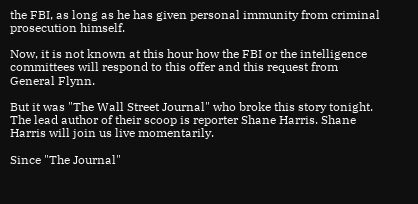the FBI, as long as he has given personal immunity from criminal prosecution himself.

Now, it is not known at this hour how the FBI or the intelligence committees will respond to this offer and this request from General Flynn.

But it was "The Wall Street Journal" who broke this story tonight. The lead author of their scoop is reporter Shane Harris. Shane Harris will join us live momentarily.

Since "The Journal"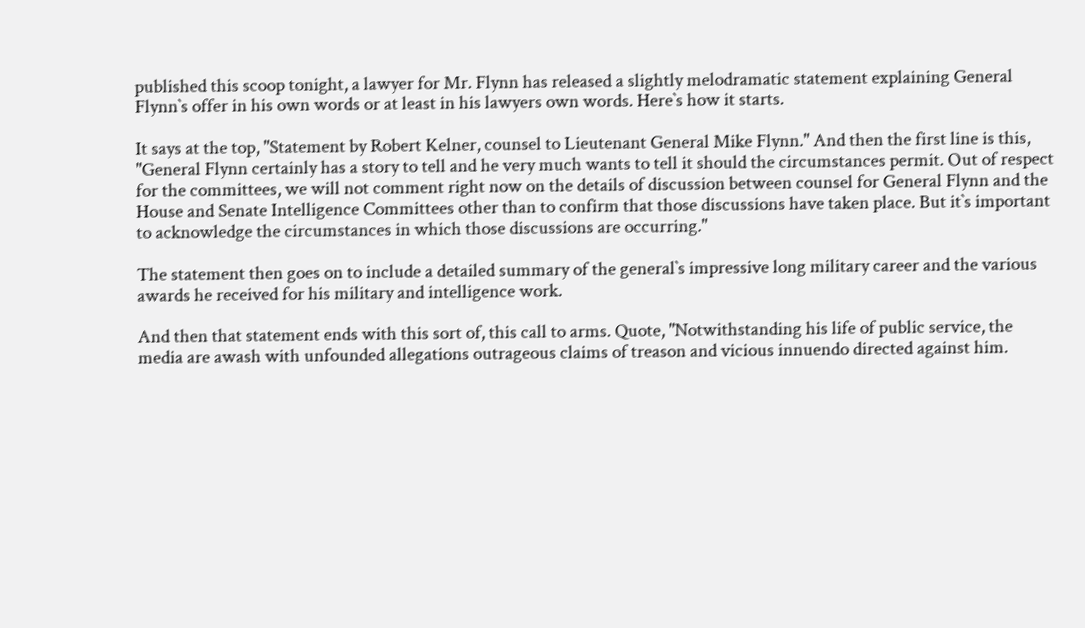published this scoop tonight, a lawyer for Mr. Flynn has released a slightly melodramatic statement explaining General Flynn`s offer in his own words or at least in his lawyers own words. Here`s how it starts.

It says at the top, "Statement by Robert Kelner, counsel to Lieutenant General Mike Flynn." And then the first line is this, "General Flynn certainly has a story to tell and he very much wants to tell it should the circumstances permit. Out of respect for the committees, we will not comment right now on the details of discussion between counsel for General Flynn and the House and Senate Intelligence Committees other than to confirm that those discussions have taken place. But it`s important to acknowledge the circumstances in which those discussions are occurring."

The statement then goes on to include a detailed summary of the general`s impressive long military career and the various awards he received for his military and intelligence work.

And then that statement ends with this sort of, this call to arms. Quote, "Notwithstanding his life of public service, the media are awash with unfounded allegations outrageous claims of treason and vicious innuendo directed against him.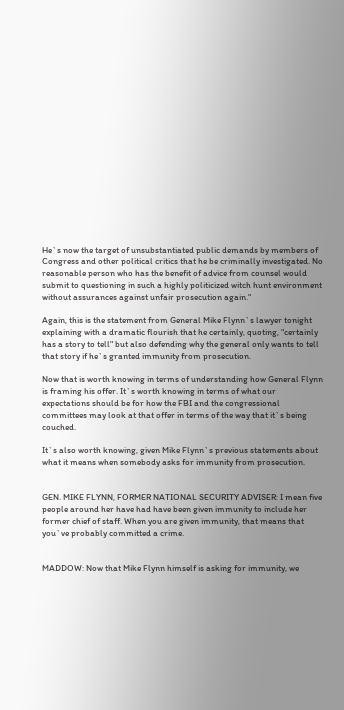He`s now the target of unsubstantiated public demands by members of Congress and other political critics that he be criminally investigated. No reasonable person who has the benefit of advice from counsel would submit to questioning in such a highly politicized witch hunt environment without assurances against unfair prosecution again."

Again, this is the statement from General Mike Flynn`s lawyer tonight explaining with a dramatic flourish that he certainly, quoting, "certainly has a story to tell" but also defending why the general only wants to tell that story if he`s granted immunity from prosecution.

Now that is worth knowing in terms of understanding how General Flynn is framing his offer. It`s worth knowing in terms of what our expectations should be for how the FBI and the congressional committees may look at that offer in terms of the way that it`s being couched.

It`s also worth knowing, given Mike Flynn`s previous statements about what it means when somebody asks for immunity from prosecution.


GEN. MIKE FLYNN, FORMER NATIONAL SECURITY ADVISER: I mean five people around her have had have been given immunity to include her former chief of staff. When you are given immunity, that means that you`ve probably committed a crime.


MADDOW: Now that Mike Flynn himself is asking for immunity, we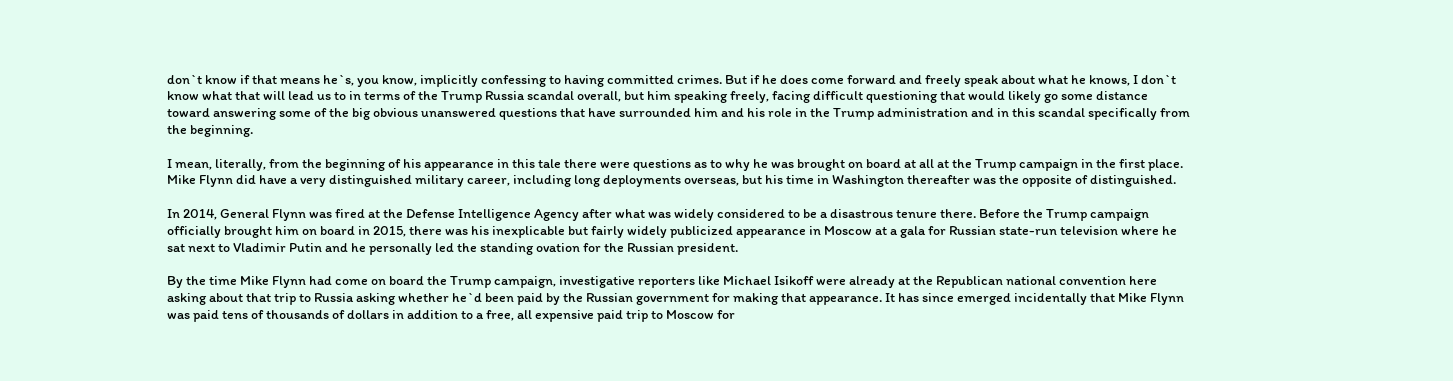don`t know if that means he`s, you know, implicitly confessing to having committed crimes. But if he does come forward and freely speak about what he knows, I don`t know what that will lead us to in terms of the Trump Russia scandal overall, but him speaking freely, facing difficult questioning that would likely go some distance toward answering some of the big obvious unanswered questions that have surrounded him and his role in the Trump administration and in this scandal specifically from the beginning.

I mean, literally, from the beginning of his appearance in this tale there were questions as to why he was brought on board at all at the Trump campaign in the first place. Mike Flynn did have a very distinguished military career, including long deployments overseas, but his time in Washington thereafter was the opposite of distinguished.

In 2014, General Flynn was fired at the Defense Intelligence Agency after what was widely considered to be a disastrous tenure there. Before the Trump campaign officially brought him on board in 2015, there was his inexplicable but fairly widely publicized appearance in Moscow at a gala for Russian state-run television where he sat next to Vladimir Putin and he personally led the standing ovation for the Russian president.

By the time Mike Flynn had come on board the Trump campaign, investigative reporters like Michael Isikoff were already at the Republican national convention here asking about that trip to Russia asking whether he`d been paid by the Russian government for making that appearance. It has since emerged incidentally that Mike Flynn was paid tens of thousands of dollars in addition to a free, all expensive paid trip to Moscow for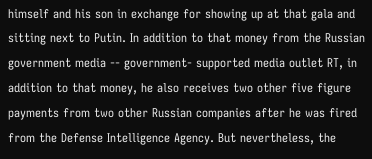himself and his son in exchange for showing up at that gala and sitting next to Putin. In addition to that money from the Russian government media -- government- supported media outlet RT, in addition to that money, he also receives two other five figure payments from two other Russian companies after he was fired from the Defense Intelligence Agency. But nevertheless, the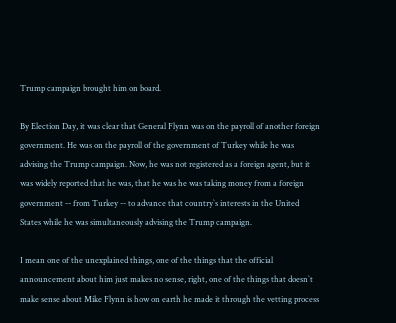Trump campaign brought him on board.

By Election Day, it was clear that General Flynn was on the payroll of another foreign government. He was on the payroll of the government of Turkey while he was advising the Trump campaign. Now, he was not registered as a foreign agent, but it was widely reported that he was, that he was he was taking money from a foreign government -- from Turkey -- to advance that country`s interests in the United States while he was simultaneously advising the Trump campaign.

I mean one of the unexplained things, one of the things that the official announcement about him just makes no sense, right, one of the things that doesn`t make sense about Mike Flynn is how on earth he made it through the vetting process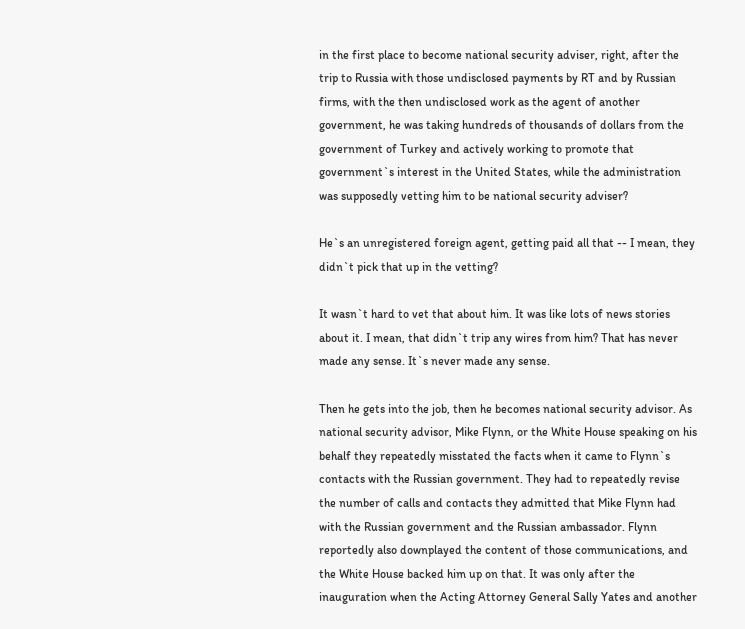in the first place to become national security adviser, right, after the trip to Russia with those undisclosed payments by RT and by Russian firms, with the then undisclosed work as the agent of another government, he was taking hundreds of thousands of dollars from the government of Turkey and actively working to promote that government`s interest in the United States, while the administration was supposedly vetting him to be national security adviser?

He`s an unregistered foreign agent, getting paid all that -- I mean, they didn`t pick that up in the vetting?

It wasn`t hard to vet that about him. It was like lots of news stories about it. I mean, that didn`t trip any wires from him? That has never made any sense. It`s never made any sense.

Then he gets into the job, then he becomes national security advisor. As national security advisor, Mike Flynn, or the White House speaking on his behalf they repeatedly misstated the facts when it came to Flynn`s contacts with the Russian government. They had to repeatedly revise the number of calls and contacts they admitted that Mike Flynn had with the Russian government and the Russian ambassador. Flynn reportedly also downplayed the content of those communications, and the White House backed him up on that. It was only after the inauguration when the Acting Attorney General Sally Yates and another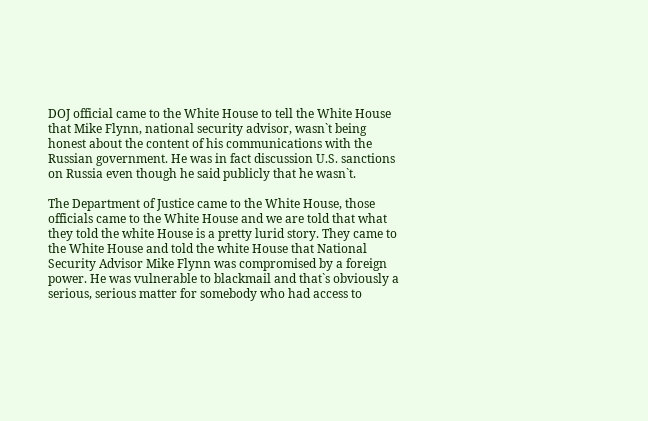DOJ official came to the White House to tell the White House that Mike Flynn, national security advisor, wasn`t being honest about the content of his communications with the Russian government. He was in fact discussion U.S. sanctions on Russia even though he said publicly that he wasn`t.

The Department of Justice came to the White House, those officials came to the White House and we are told that what they told the white House is a pretty lurid story. They came to the White House and told the white House that National Security Advisor Mike Flynn was compromised by a foreign power. He was vulnerable to blackmail and that`s obviously a serious, serious matter for somebody who had access to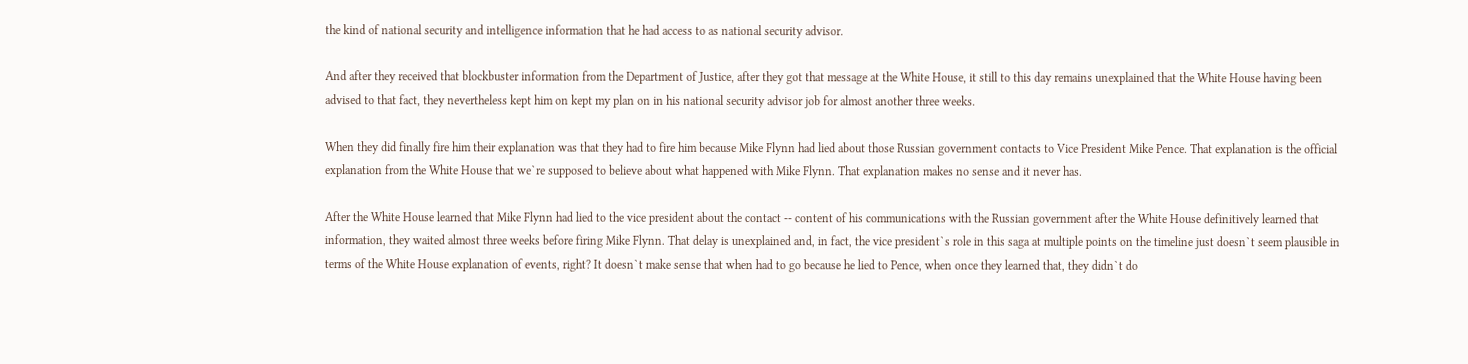the kind of national security and intelligence information that he had access to as national security advisor.

And after they received that blockbuster information from the Department of Justice, after they got that message at the White House, it still to this day remains unexplained that the White House having been advised to that fact, they nevertheless kept him on kept my plan on in his national security advisor job for almost another three weeks.

When they did finally fire him their explanation was that they had to fire him because Mike Flynn had lied about those Russian government contacts to Vice President Mike Pence. That explanation is the official explanation from the White House that we`re supposed to believe about what happened with Mike Flynn. That explanation makes no sense and it never has.

After the White House learned that Mike Flynn had lied to the vice president about the contact -- content of his communications with the Russian government after the White House definitively learned that information, they waited almost three weeks before firing Mike Flynn. That delay is unexplained and, in fact, the vice president`s role in this saga at multiple points on the timeline just doesn`t seem plausible in terms of the White House explanation of events, right? It doesn`t make sense that when had to go because he lied to Pence, when once they learned that, they didn`t do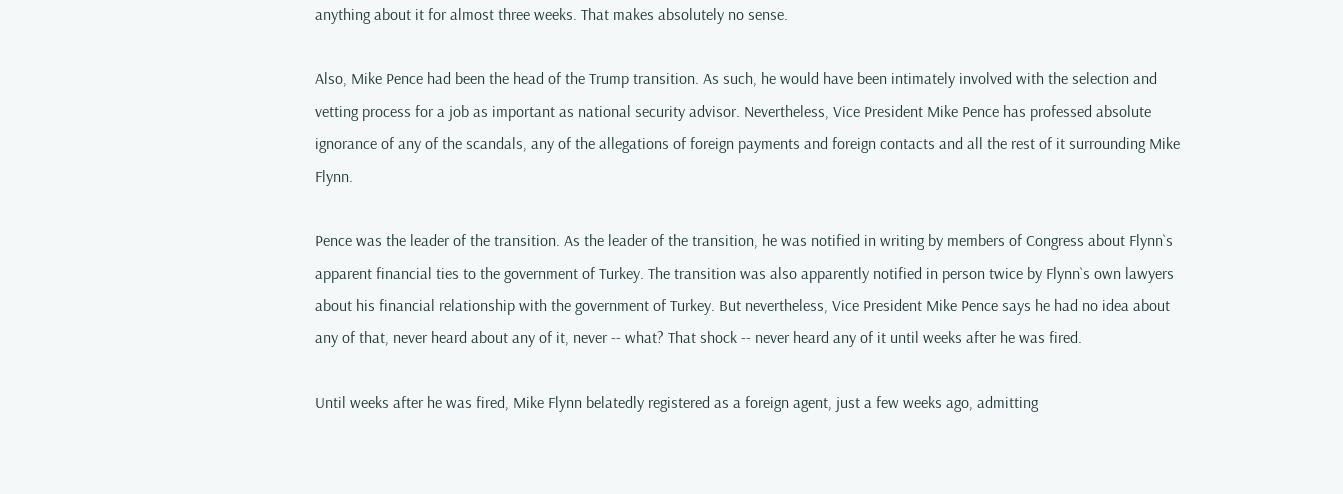anything about it for almost three weeks. That makes absolutely no sense.

Also, Mike Pence had been the head of the Trump transition. As such, he would have been intimately involved with the selection and vetting process for a job as important as national security advisor. Nevertheless, Vice President Mike Pence has professed absolute ignorance of any of the scandals, any of the allegations of foreign payments and foreign contacts and all the rest of it surrounding Mike Flynn.

Pence was the leader of the transition. As the leader of the transition, he was notified in writing by members of Congress about Flynn`s apparent financial ties to the government of Turkey. The transition was also apparently notified in person twice by Flynn`s own lawyers about his financial relationship with the government of Turkey. But nevertheless, Vice President Mike Pence says he had no idea about any of that, never heard about any of it, never -- what? That shock -- never heard any of it until weeks after he was fired.

Until weeks after he was fired, Mike Flynn belatedly registered as a foreign agent, just a few weeks ago, admitting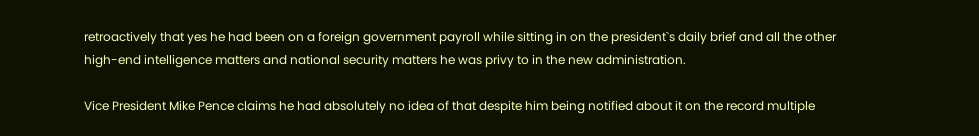retroactively that yes he had been on a foreign government payroll while sitting in on the president`s daily brief and all the other high-end intelligence matters and national security matters he was privy to in the new administration.

Vice President Mike Pence claims he had absolutely no idea of that despite him being notified about it on the record multiple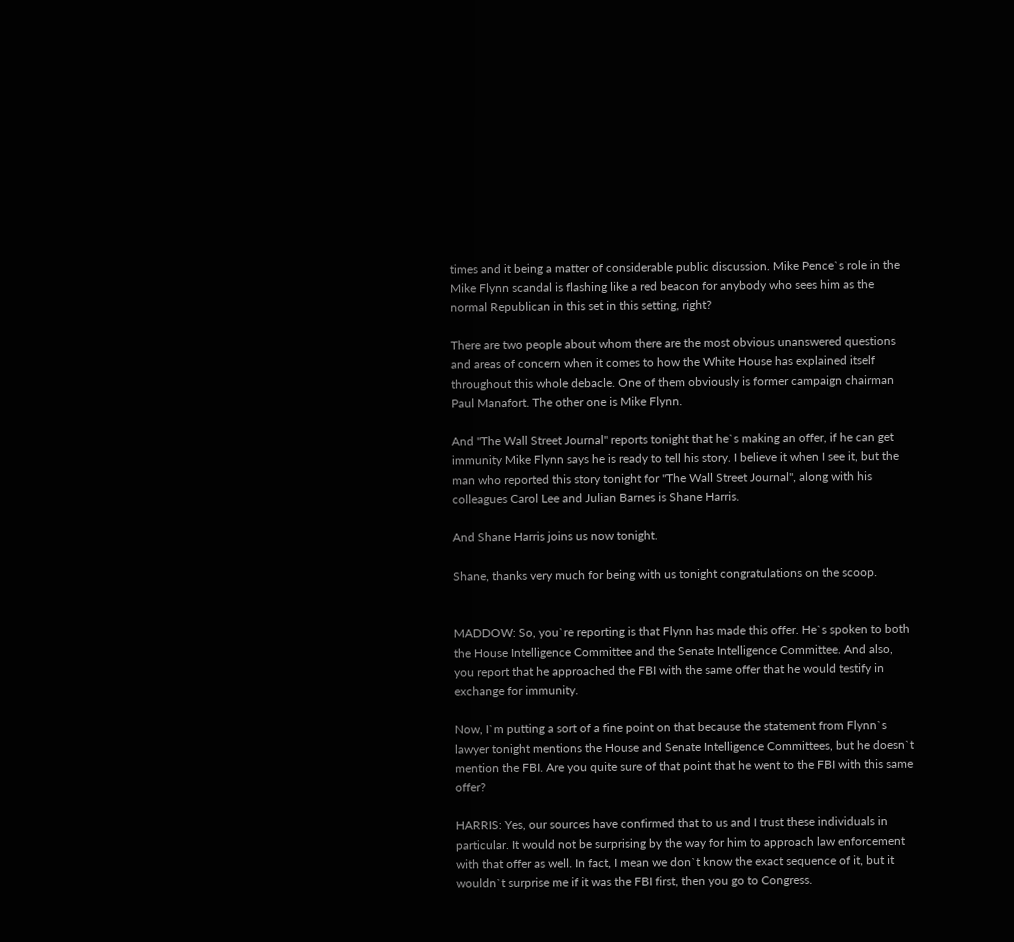times and it being a matter of considerable public discussion. Mike Pence`s role in the Mike Flynn scandal is flashing like a red beacon for anybody who sees him as the normal Republican in this set in this setting, right?

There are two people about whom there are the most obvious unanswered questions and areas of concern when it comes to how the White House has explained itself throughout this whole debacle. One of them obviously is former campaign chairman Paul Manafort. The other one is Mike Flynn.

And "The Wall Street Journal" reports tonight that he`s making an offer, if he can get immunity Mike Flynn says he is ready to tell his story. I believe it when I see it, but the man who reported this story tonight for "The Wall Street Journal", along with his colleagues Carol Lee and Julian Barnes is Shane Harris.

And Shane Harris joins us now tonight.

Shane, thanks very much for being with us tonight congratulations on the scoop.


MADDOW: So, you`re reporting is that Flynn has made this offer. He`s spoken to both the House Intelligence Committee and the Senate Intelligence Committee. And also, you report that he approached the FBI with the same offer that he would testify in exchange for immunity.

Now, I`m putting a sort of a fine point on that because the statement from Flynn`s lawyer tonight mentions the House and Senate Intelligence Committees, but he doesn`t mention the FBI. Are you quite sure of that point that he went to the FBI with this same offer?

HARRIS: Yes, our sources have confirmed that to us and I trust these individuals in particular. It would not be surprising by the way for him to approach law enforcement with that offer as well. In fact, I mean we don`t know the exact sequence of it, but it wouldn`t surprise me if it was the FBI first, then you go to Congress.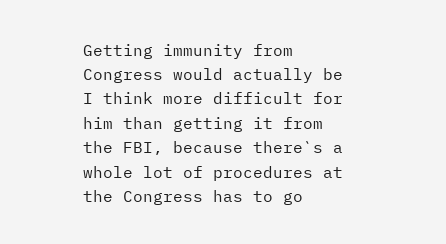Getting immunity from Congress would actually be I think more difficult for him than getting it from the FBI, because there`s a whole lot of procedures at the Congress has to go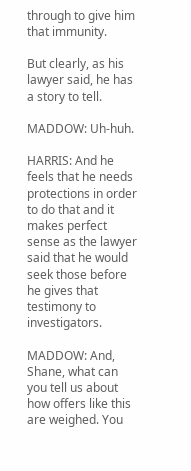through to give him that immunity.

But clearly, as his lawyer said, he has a story to tell.

MADDOW: Uh-huh.

HARRIS: And he feels that he needs protections in order to do that and it makes perfect sense as the lawyer said that he would seek those before he gives that testimony to investigators.

MADDOW: And, Shane, what can you tell us about how offers like this are weighed. You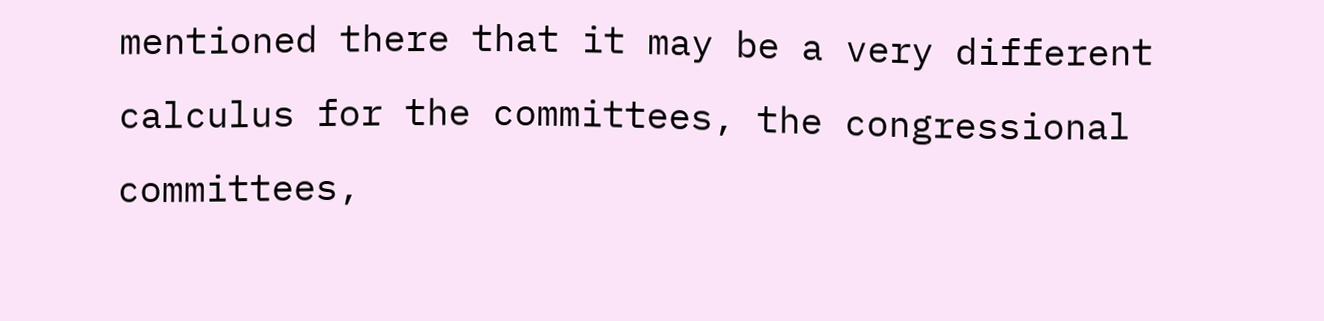mentioned there that it may be a very different calculus for the committees, the congressional committees,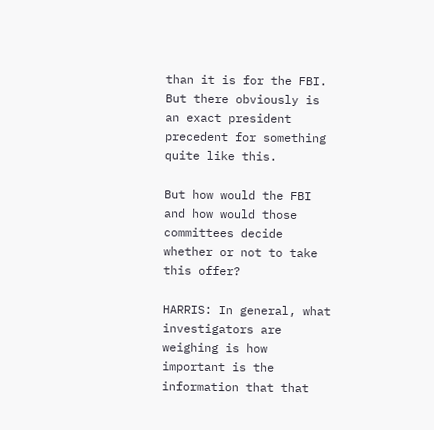than it is for the FBI. But there obviously is an exact president precedent for something quite like this.

But how would the FBI and how would those committees decide whether or not to take this offer?

HARRIS: In general, what investigators are weighing is how important is the information that that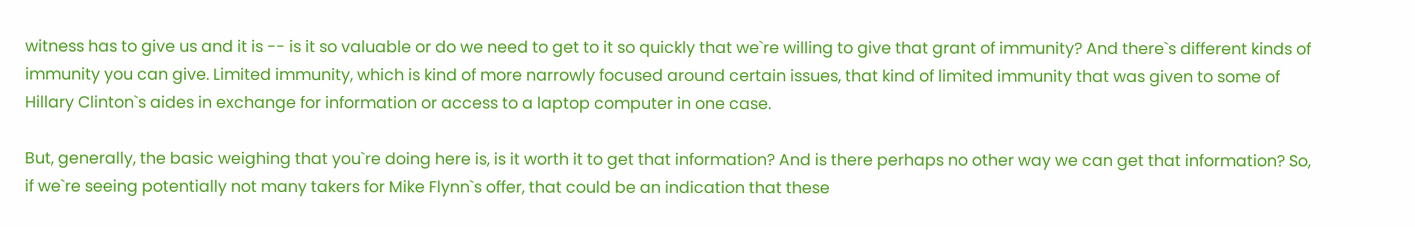witness has to give us and it is -- is it so valuable or do we need to get to it so quickly that we`re willing to give that grant of immunity? And there`s different kinds of immunity you can give. Limited immunity, which is kind of more narrowly focused around certain issues, that kind of limited immunity that was given to some of Hillary Clinton`s aides in exchange for information or access to a laptop computer in one case.

But, generally, the basic weighing that you`re doing here is, is it worth it to get that information? And is there perhaps no other way we can get that information? So, if we`re seeing potentially not many takers for Mike Flynn`s offer, that could be an indication that these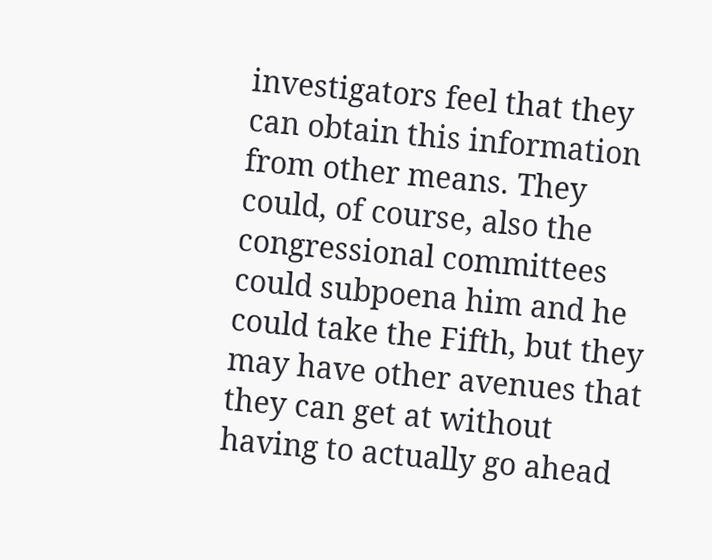investigators feel that they can obtain this information from other means. They could, of course, also the congressional committees could subpoena him and he could take the Fifth, but they may have other avenues that they can get at without having to actually go ahead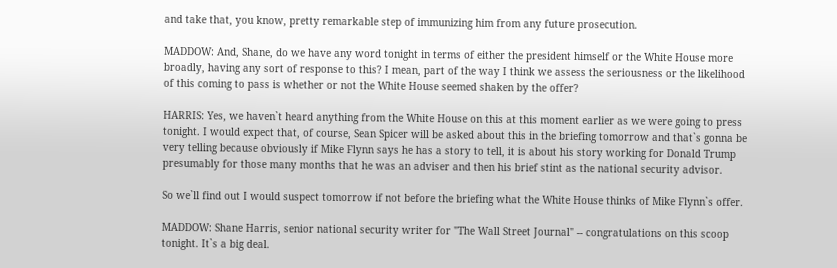and take that, you know, pretty remarkable step of immunizing him from any future prosecution.

MADDOW: And, Shane, do we have any word tonight in terms of either the president himself or the White House more broadly, having any sort of response to this? I mean, part of the way I think we assess the seriousness or the likelihood of this coming to pass is whether or not the White House seemed shaken by the offer?

HARRIS: Yes, we haven`t heard anything from the White House on this at this moment earlier as we were going to press tonight. I would expect that, of course, Sean Spicer will be asked about this in the briefing tomorrow and that`s gonna be very telling because obviously if Mike Flynn says he has a story to tell, it is about his story working for Donald Trump presumably for those many months that he was an adviser and then his brief stint as the national security advisor.

So we`ll find out I would suspect tomorrow if not before the briefing what the White House thinks of Mike Flynn`s offer.

MADDOW: Shane Harris, senior national security writer for "The Wall Street Journal" -- congratulations on this scoop tonight. It`s a big deal.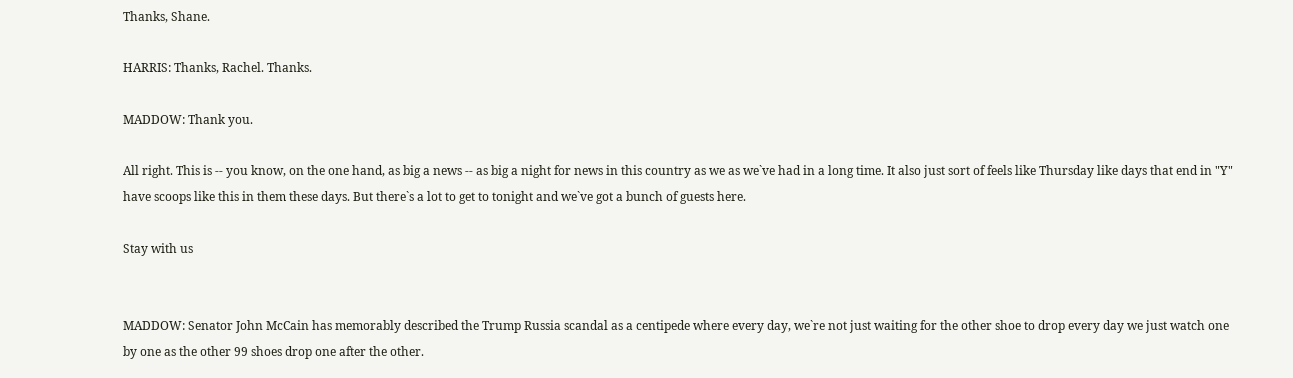Thanks, Shane.

HARRIS: Thanks, Rachel. Thanks.

MADDOW: Thank you.

All right. This is -- you know, on the one hand, as big a news -- as big a night for news in this country as we as we`ve had in a long time. It also just sort of feels like Thursday like days that end in "Y" have scoops like this in them these days. But there`s a lot to get to tonight and we`ve got a bunch of guests here.

Stay with us


MADDOW: Senator John McCain has memorably described the Trump Russia scandal as a centipede where every day, we`re not just waiting for the other shoe to drop every day we just watch one by one as the other 99 shoes drop one after the other.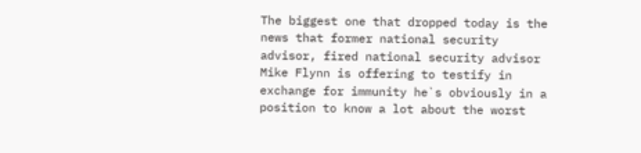The biggest one that dropped today is the news that former national security advisor, fired national security advisor Mike Flynn is offering to testify in exchange for immunity he`s obviously in a position to know a lot about the worst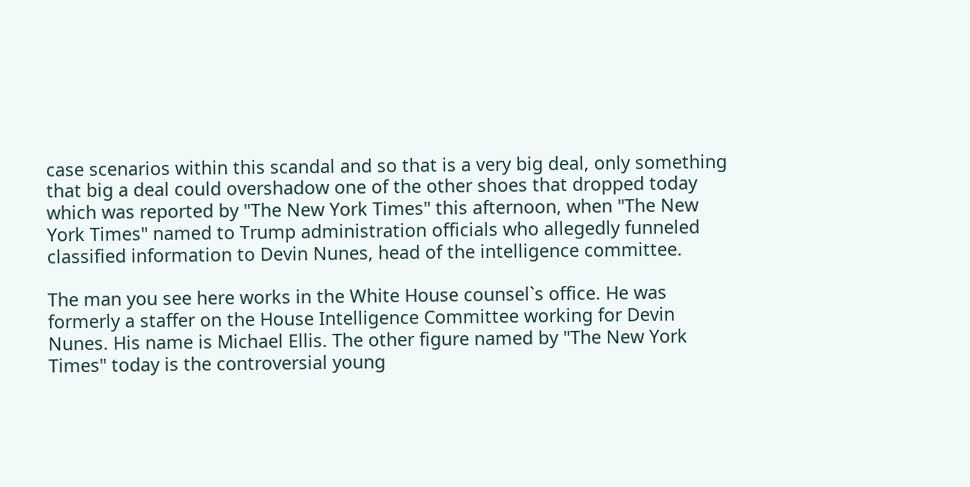case scenarios within this scandal and so that is a very big deal, only something that big a deal could overshadow one of the other shoes that dropped today which was reported by "The New York Times" this afternoon, when "The New York Times" named to Trump administration officials who allegedly funneled classified information to Devin Nunes, head of the intelligence committee.

The man you see here works in the White House counsel`s office. He was formerly a staffer on the House Intelligence Committee working for Devin Nunes. His name is Michael Ellis. The other figure named by "The New York Times" today is the controversial young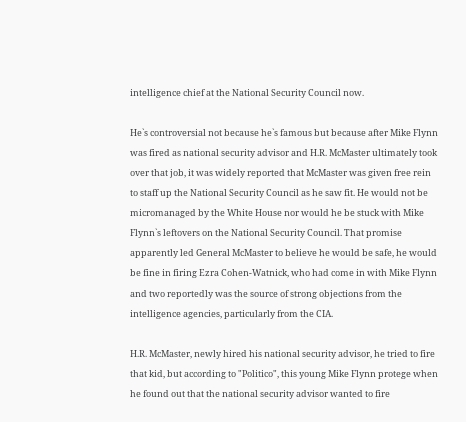intelligence chief at the National Security Council now.

He`s controversial not because he`s famous but because after Mike Flynn was fired as national security advisor and H.R. McMaster ultimately took over that job, it was widely reported that McMaster was given free rein to staff up the National Security Council as he saw fit. He would not be micromanaged by the White House nor would he be stuck with Mike Flynn`s leftovers on the National Security Council. That promise apparently led General McMaster to believe he would be safe, he would be fine in firing Ezra Cohen-Watnick, who had come in with Mike Flynn and two reportedly was the source of strong objections from the intelligence agencies, particularly from the CIA.

H.R. McMaster, newly hired his national security advisor, he tried to fire that kid, but according to "Politico", this young Mike Flynn protege when he found out that the national security advisor wanted to fire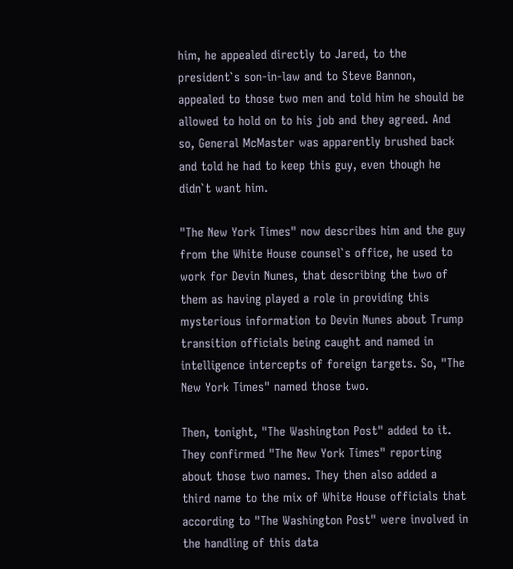him, he appealed directly to Jared, to the president`s son-in-law and to Steve Bannon, appealed to those two men and told him he should be allowed to hold on to his job and they agreed. And so, General McMaster was apparently brushed back and told he had to keep this guy, even though he didn`t want him.

"The New York Times" now describes him and the guy from the White House counsel`s office, he used to work for Devin Nunes, that describing the two of them as having played a role in providing this mysterious information to Devin Nunes about Trump transition officials being caught and named in intelligence intercepts of foreign targets. So, "The New York Times" named those two.

Then, tonight, "The Washington Post" added to it. They confirmed "The New York Times" reporting about those two names. They then also added a third name to the mix of White House officials that according to "The Washington Post" were involved in the handling of this data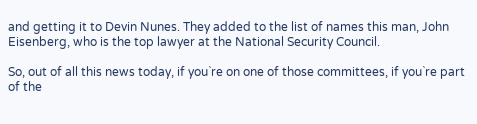and getting it to Devin Nunes. They added to the list of names this man, John Eisenberg, who is the top lawyer at the National Security Council.

So, out of all this news today, if you`re on one of those committees, if you`re part of the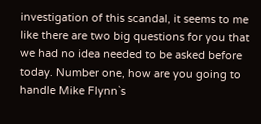investigation of this scandal, it seems to me like there are two big questions for you that we had no idea needed to be asked before today. Number one, how are you going to handle Mike Flynn`s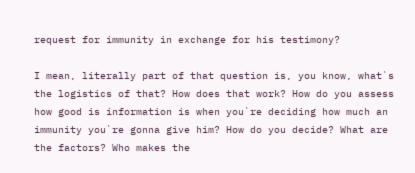request for immunity in exchange for his testimony?

I mean, literally part of that question is, you know, what`s the logistics of that? How does that work? How do you assess how good is information is when you`re deciding how much an immunity you`re gonna give him? How do you decide? What are the factors? Who makes the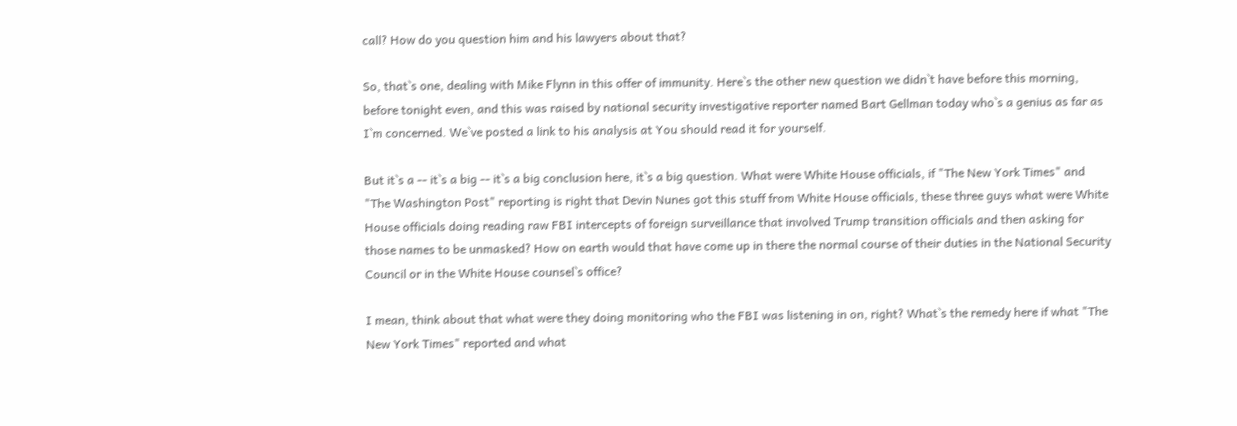call? How do you question him and his lawyers about that?

So, that`s one, dealing with Mike Flynn in this offer of immunity. Here`s the other new question we didn`t have before this morning, before tonight even, and this was raised by national security investigative reporter named Bart Gellman today who`s a genius as far as I`m concerned. We`ve posted a link to his analysis at You should read it for yourself.

But it`s a -- it`s a big -- it`s a big conclusion here, it`s a big question. What were White House officials, if "The New York Times" and "The Washington Post" reporting is right that Devin Nunes got this stuff from White House officials, these three guys what were White House officials doing reading raw FBI intercepts of foreign surveillance that involved Trump transition officials and then asking for those names to be unmasked? How on earth would that have come up in there the normal course of their duties in the National Security Council or in the White House counsel`s office?

I mean, think about that what were they doing monitoring who the FBI was listening in on, right? What`s the remedy here if what "The New York Times" reported and what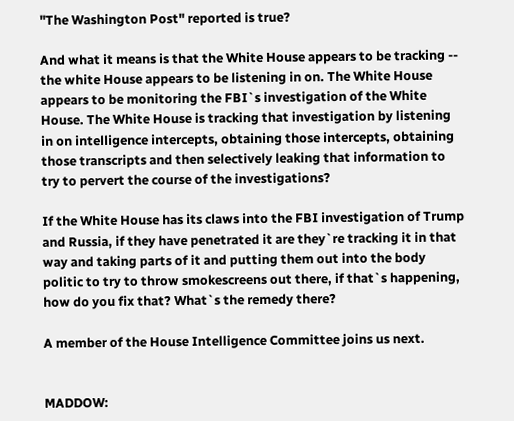"The Washington Post" reported is true?

And what it means is that the White House appears to be tracking -- the white House appears to be listening in on. The White House appears to be monitoring the FBI`s investigation of the White House. The White House is tracking that investigation by listening in on intelligence intercepts, obtaining those intercepts, obtaining those transcripts and then selectively leaking that information to try to pervert the course of the investigations?

If the White House has its claws into the FBI investigation of Trump and Russia, if they have penetrated it are they`re tracking it in that way and taking parts of it and putting them out into the body politic to try to throw smokescreens out there, if that`s happening, how do you fix that? What`s the remedy there?

A member of the House Intelligence Committee joins us next.


MADDOW: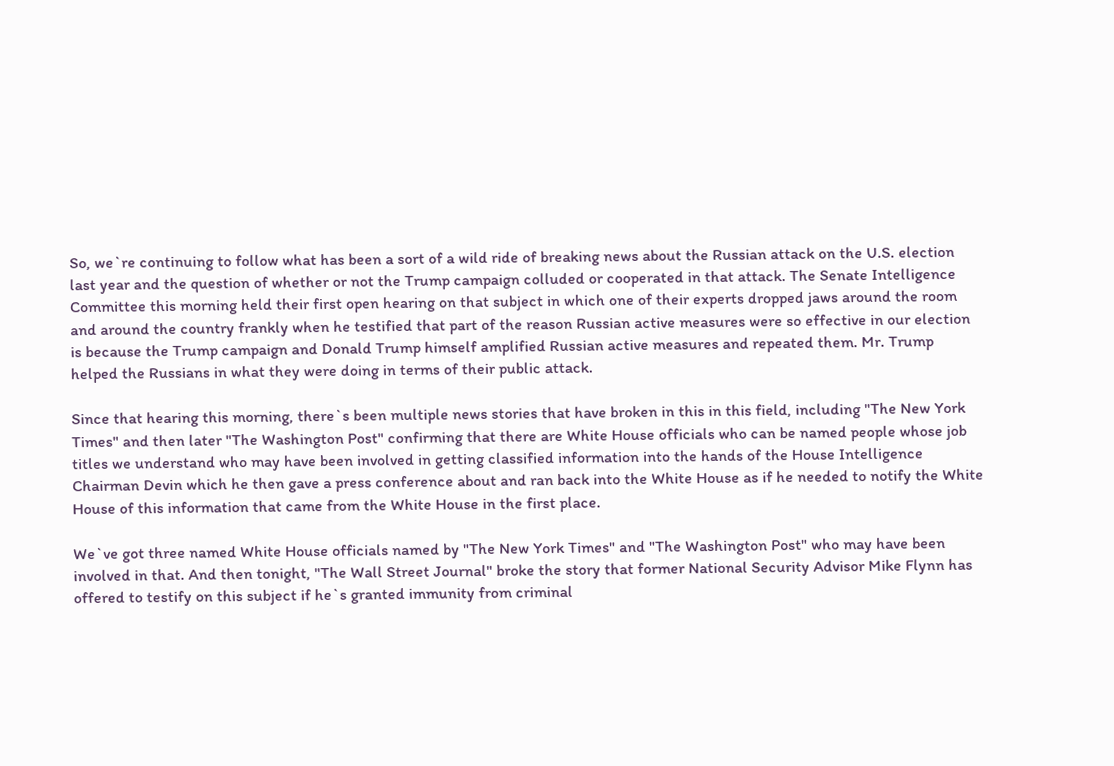So, we`re continuing to follow what has been a sort of a wild ride of breaking news about the Russian attack on the U.S. election last year and the question of whether or not the Trump campaign colluded or cooperated in that attack. The Senate Intelligence Committee this morning held their first open hearing on that subject in which one of their experts dropped jaws around the room and around the country frankly when he testified that part of the reason Russian active measures were so effective in our election is because the Trump campaign and Donald Trump himself amplified Russian active measures and repeated them. Mr. Trump helped the Russians in what they were doing in terms of their public attack.

Since that hearing this morning, there`s been multiple news stories that have broken in this in this field, including "The New York Times" and then later "The Washington Post" confirming that there are White House officials who can be named people whose job titles we understand who may have been involved in getting classified information into the hands of the House Intelligence Chairman Devin which he then gave a press conference about and ran back into the White House as if he needed to notify the White House of this information that came from the White House in the first place.

We`ve got three named White House officials named by "The New York Times" and "The Washington Post" who may have been involved in that. And then tonight, "The Wall Street Journal" broke the story that former National Security Advisor Mike Flynn has offered to testify on this subject if he`s granted immunity from criminal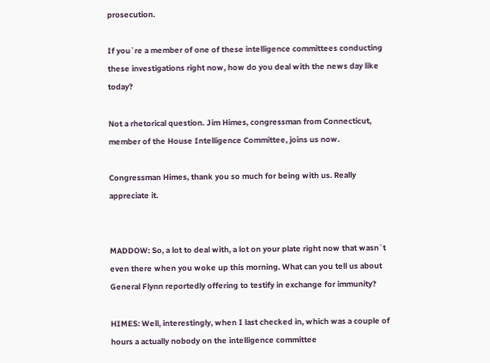prosecution.

If you`re a member of one of these intelligence committees conducting these investigations right now, how do you deal with the news day like today?

Not a rhetorical question. Jim Himes, congressman from Connecticut, member of the House Intelligence Committee, joins us now.

Congressman Himes, thank you so much for being with us. Really appreciate it.


MADDOW: So, a lot to deal with, a lot on your plate right now that wasn`t even there when you woke up this morning. What can you tell us about General Flynn reportedly offering to testify in exchange for immunity?

HIMES: Well, interestingly, when I last checked in, which was a couple of hours a actually nobody on the intelligence committee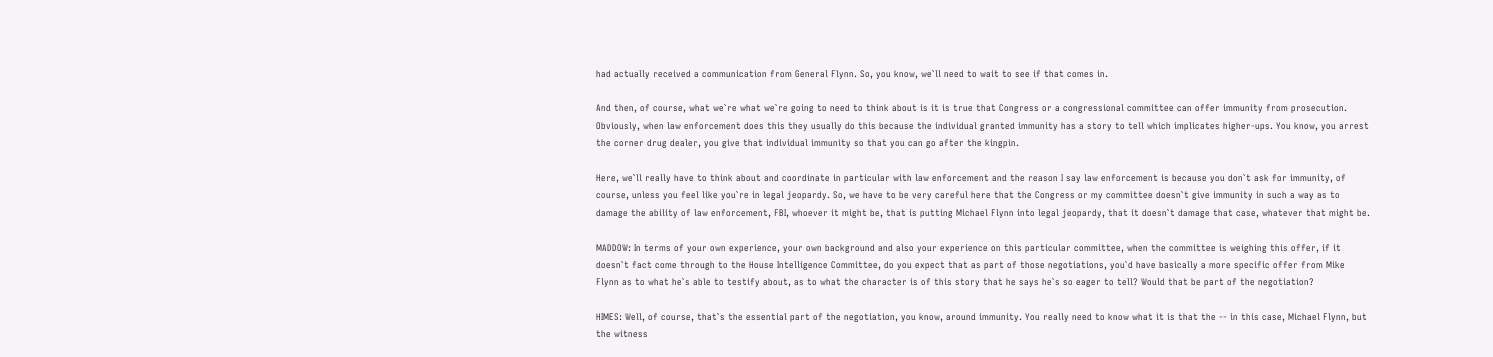had actually received a communication from General Flynn. So, you know, we`ll need to wait to see if that comes in.

And then, of course, what we`re what we`re going to need to think about is it is true that Congress or a congressional committee can offer immunity from prosecution. Obviously, when law enforcement does this they usually do this because the individual granted immunity has a story to tell which implicates higher-ups. You know, you arrest the corner drug dealer, you give that individual immunity so that you can go after the kingpin.

Here, we`ll really have to think about and coordinate in particular with law enforcement and the reason I say law enforcement is because you don`t ask for immunity, of course, unless you feel like you`re in legal jeopardy. So, we have to be very careful here that the Congress or my committee doesn`t give immunity in such a way as to damage the ability of law enforcement, FBI, whoever it might be, that is putting Michael Flynn into legal jeopardy, that it doesn`t damage that case, whatever that might be.

MADDOW: In terms of your own experience, your own background and also your experience on this particular committee, when the committee is weighing this offer, if it doesn`t fact come through to the House Intelligence Committee, do you expect that as part of those negotiations, you`d have basically a more specific offer from Mike Flynn as to what he`s able to testify about, as to what the character is of this story that he says he`s so eager to tell? Would that be part of the negotiation?

HIMES: Well, of course, that`s the essential part of the negotiation, you know, around immunity. You really need to know what it is that the -- in this case, Michael Flynn, but the witness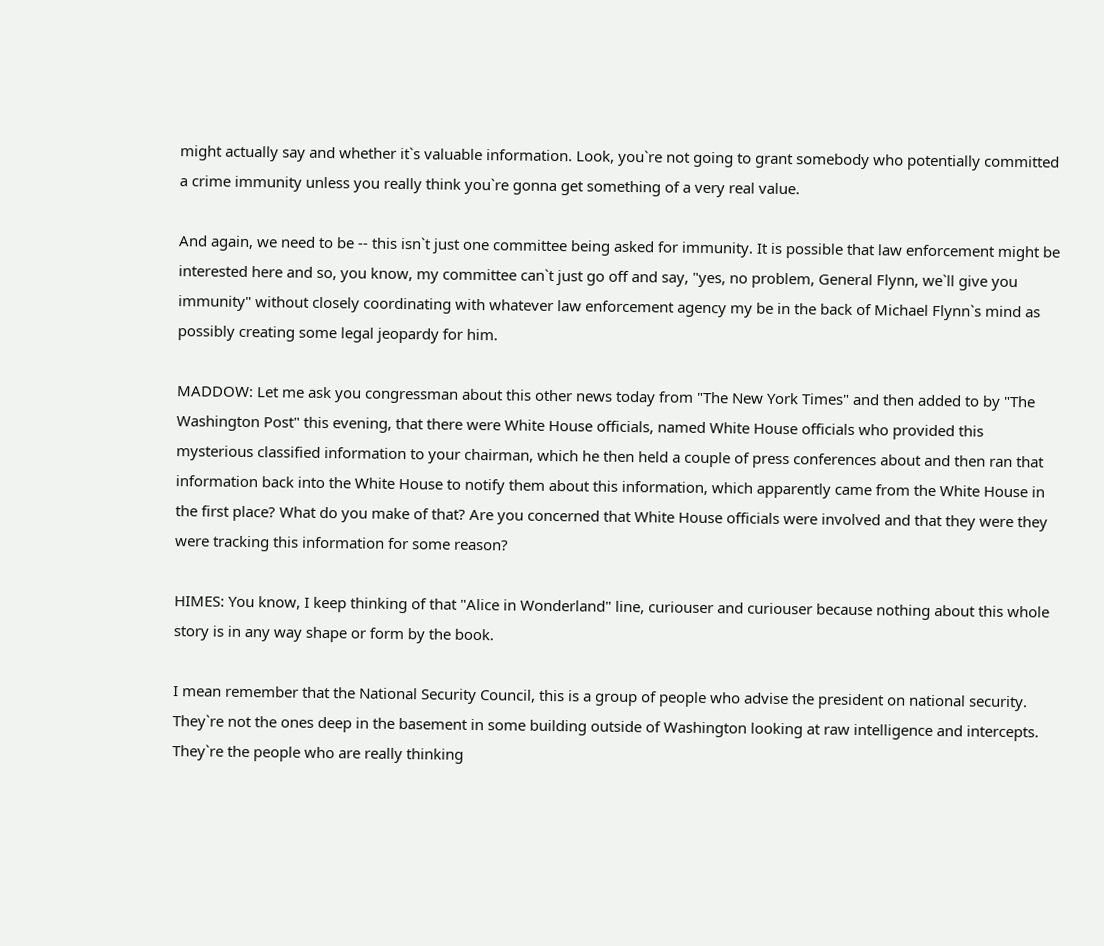might actually say and whether it`s valuable information. Look, you`re not going to grant somebody who potentially committed a crime immunity unless you really think you`re gonna get something of a very real value.

And again, we need to be -- this isn`t just one committee being asked for immunity. It is possible that law enforcement might be interested here and so, you know, my committee can`t just go off and say, "yes, no problem, General Flynn, we`ll give you immunity" without closely coordinating with whatever law enforcement agency my be in the back of Michael Flynn`s mind as possibly creating some legal jeopardy for him.

MADDOW: Let me ask you congressman about this other news today from "The New York Times" and then added to by "The Washington Post" this evening, that there were White House officials, named White House officials who provided this mysterious classified information to your chairman, which he then held a couple of press conferences about and then ran that information back into the White House to notify them about this information, which apparently came from the White House in the first place? What do you make of that? Are you concerned that White House officials were involved and that they were they were tracking this information for some reason?

HIMES: You know, I keep thinking of that "Alice in Wonderland" line, curiouser and curiouser because nothing about this whole story is in any way shape or form by the book.

I mean remember that the National Security Council, this is a group of people who advise the president on national security. They`re not the ones deep in the basement in some building outside of Washington looking at raw intelligence and intercepts. They`re the people who are really thinking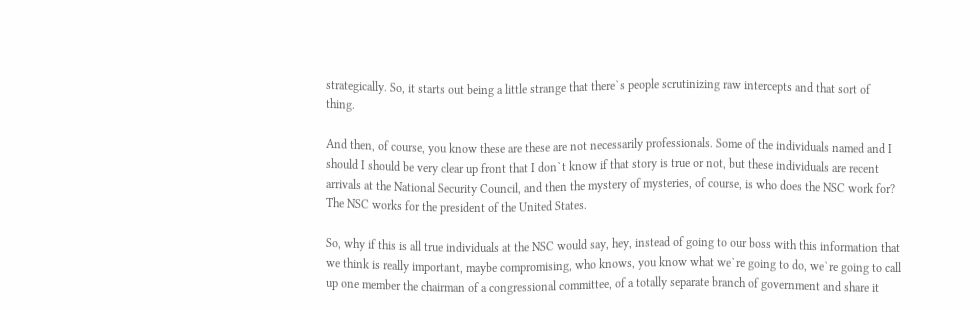strategically. So, it starts out being a little strange that there`s people scrutinizing raw intercepts and that sort of thing.

And then, of course, you know these are these are not necessarily professionals. Some of the individuals named and I should I should be very clear up front that I don`t know if that story is true or not, but these individuals are recent arrivals at the National Security Council, and then the mystery of mysteries, of course, is who does the NSC work for? The NSC works for the president of the United States.

So, why if this is all true individuals at the NSC would say, hey, instead of going to our boss with this information that we think is really important, maybe compromising, who knows, you know what we`re going to do, we`re going to call up one member the chairman of a congressional committee, of a totally separate branch of government and share it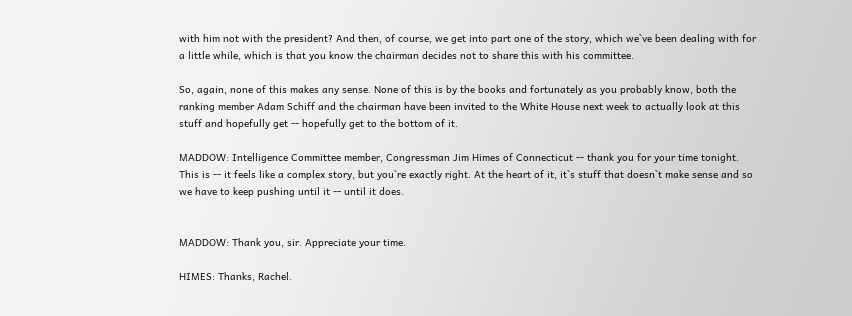with him not with the president? And then, of course, we get into part one of the story, which we`ve been dealing with for a little while, which is that you know the chairman decides not to share this with his committee.

So, again, none of this makes any sense. None of this is by the books and fortunately as you probably know, both the ranking member Adam Schiff and the chairman have been invited to the White House next week to actually look at this stuff and hopefully get -- hopefully get to the bottom of it.

MADDOW: Intelligence Committee member, Congressman Jim Himes of Connecticut -- thank you for your time tonight. This is -- it feels like a complex story, but you`re exactly right. At the heart of it, it`s stuff that doesn`t make sense and so we have to keep pushing until it -- until it does.


MADDOW: Thank you, sir. Appreciate your time.

HIMES: Thanks, Rachel.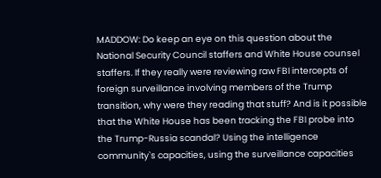MADDOW: Do keep an eye on this question about the National Security Council staffers and White House counsel staffers. If they really were reviewing raw FBI intercepts of foreign surveillance involving members of the Trump transition, why were they reading that stuff? And is it possible that the White House has been tracking the FBI probe into the Trump-Russia scandal? Using the intelligence community`s capacities, using the surveillance capacities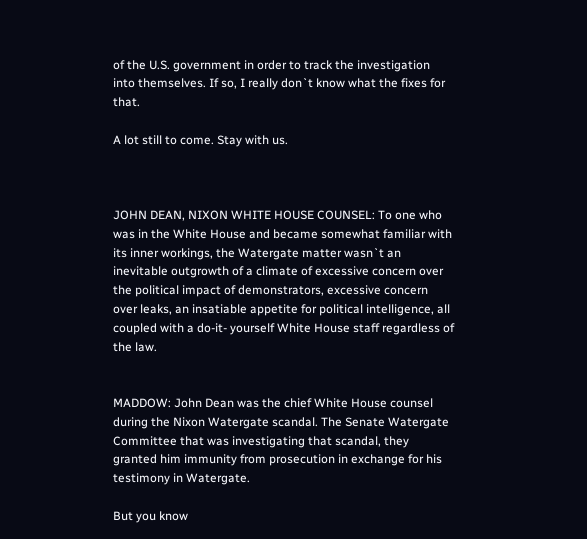of the U.S. government in order to track the investigation into themselves. If so, I really don`t know what the fixes for that.

A lot still to come. Stay with us.



JOHN DEAN, NIXON WHITE HOUSE COUNSEL: To one who was in the White House and became somewhat familiar with its inner workings, the Watergate matter wasn`t an inevitable outgrowth of a climate of excessive concern over the political impact of demonstrators, excessive concern over leaks, an insatiable appetite for political intelligence, all coupled with a do-it- yourself White House staff regardless of the law.


MADDOW: John Dean was the chief White House counsel during the Nixon Watergate scandal. The Senate Watergate Committee that was investigating that scandal, they granted him immunity from prosecution in exchange for his testimony in Watergate.

But you know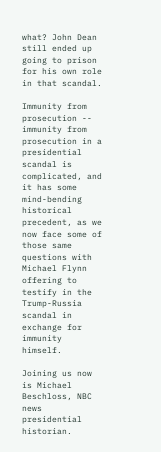what? John Dean still ended up going to prison for his own role in that scandal.

Immunity from prosecution -- immunity from prosecution in a presidential scandal is complicated, and it has some mind-bending historical precedent, as we now face some of those same questions with Michael Flynn offering to testify in the Trump-Russia scandal in exchange for immunity himself.

Joining us now is Michael Beschloss, NBC news presidential historian.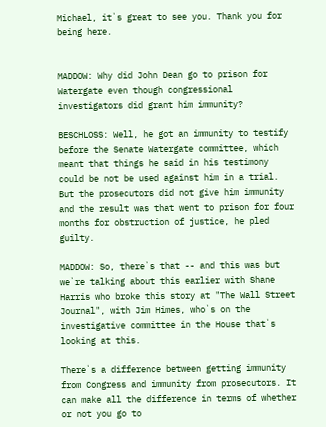Michael, it`s great to see you. Thank you for being here.


MADDOW: Why did John Dean go to prison for Watergate even though congressional investigators did grant him immunity?

BESCHLOSS: Well, he got an immunity to testify before the Senate Watergate committee, which meant that things he said in his testimony could be not be used against him in a trial. But the prosecutors did not give him immunity and the result was that went to prison for four months for obstruction of justice, he pled guilty.

MADDOW: So, there`s that -- and this was but we`re talking about this earlier with Shane Harris who broke this story at "The Wall Street Journal", with Jim Himes, who`s on the investigative committee in the House that`s looking at this.

There`s a difference between getting immunity from Congress and immunity from prosecutors. It can make all the difference in terms of whether or not you go to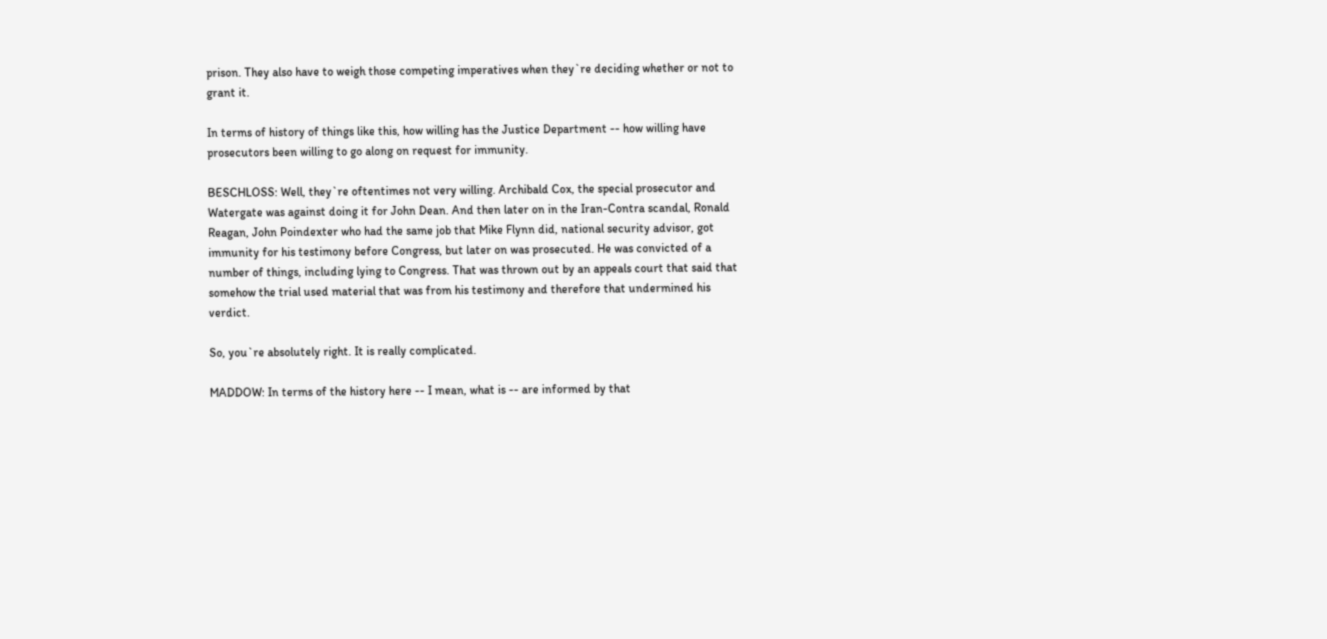prison. They also have to weigh those competing imperatives when they`re deciding whether or not to grant it.

In terms of history of things like this, how willing has the Justice Department -- how willing have prosecutors been willing to go along on request for immunity.

BESCHLOSS: Well, they`re oftentimes not very willing. Archibald Cox, the special prosecutor and Watergate was against doing it for John Dean. And then later on in the Iran-Contra scandal, Ronald Reagan, John Poindexter who had the same job that Mike Flynn did, national security advisor, got immunity for his testimony before Congress, but later on was prosecuted. He was convicted of a number of things, including lying to Congress. That was thrown out by an appeals court that said that somehow the trial used material that was from his testimony and therefore that undermined his verdict.

So, you`re absolutely right. It is really complicated.

MADDOW: In terms of the history here -- I mean, what is -- are informed by that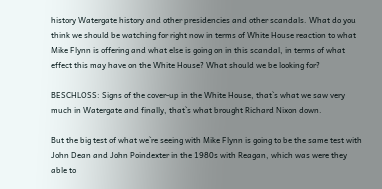history Watergate history and other presidencies and other scandals. What do you think we should be watching for right now in terms of White House reaction to what Mike Flynn is offering and what else is going on in this scandal, in terms of what effect this may have on the White House? What should we be looking for?

BESCHLOSS: Signs of the cover-up in the White House, that`s what we saw very much in Watergate and finally, that`s what brought Richard Nixon down.

But the big test of what we`re seeing with Mike Flynn is going to be the same test with John Dean and John Poindexter in the 1980s with Reagan, which was were they able to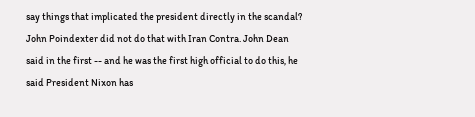say things that implicated the president directly in the scandal? John Poindexter did not do that with Iran Contra. John Dean said in the first -- and he was the first high official to do this, he said President Nixon has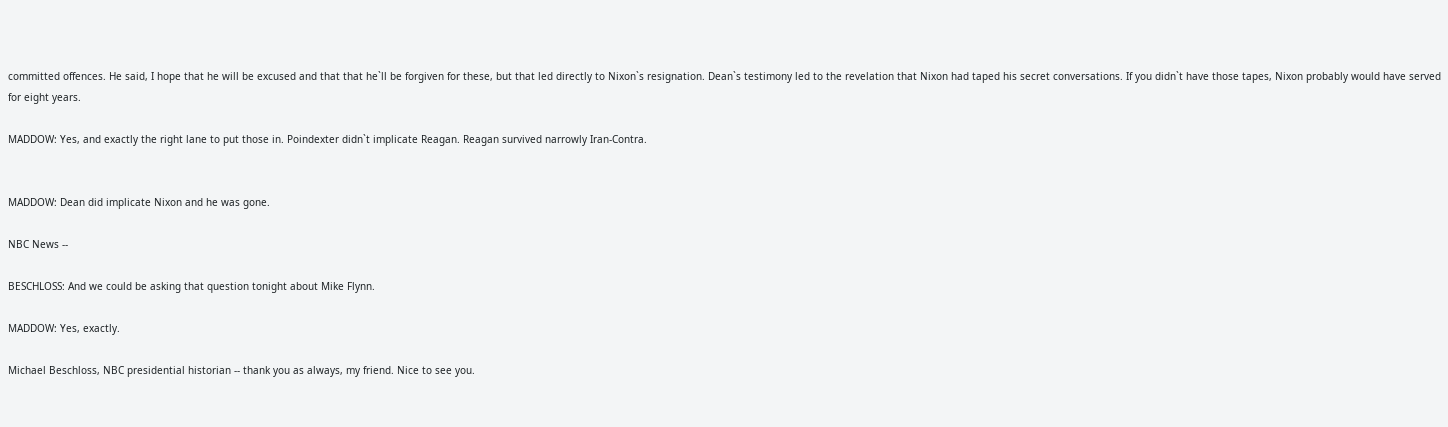committed offences. He said, I hope that he will be excused and that that he`ll be forgiven for these, but that led directly to Nixon`s resignation. Dean`s testimony led to the revelation that Nixon had taped his secret conversations. If you didn`t have those tapes, Nixon probably would have served for eight years.

MADDOW: Yes, and exactly the right lane to put those in. Poindexter didn`t implicate Reagan. Reagan survived narrowly Iran-Contra.


MADDOW: Dean did implicate Nixon and he was gone.

NBC News --

BESCHLOSS: And we could be asking that question tonight about Mike Flynn.

MADDOW: Yes, exactly.

Michael Beschloss, NBC presidential historian -- thank you as always, my friend. Nice to see you.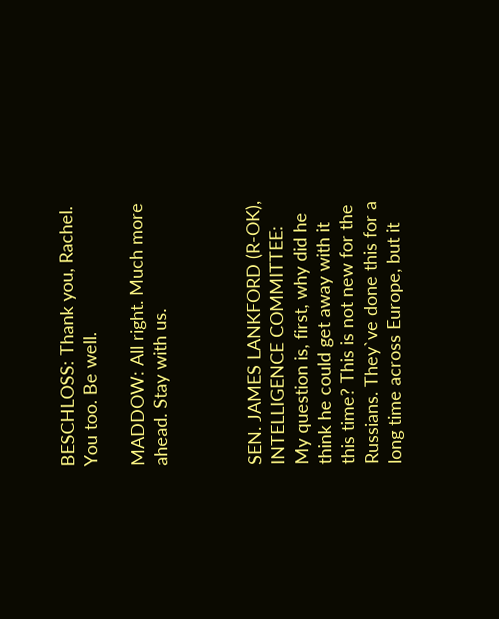BESCHLOSS: Thank you, Rachel. You too. Be well.

MADDOW: All right. Much more ahead. Stay with us.



SEN. JAMES LANKFORD (R-OK), INTELLIGENCE COMMITTEE: My question is, first, why did he think he could get away with it this time? This is not new for the Russians. They`ve done this for a long time across Europe, but it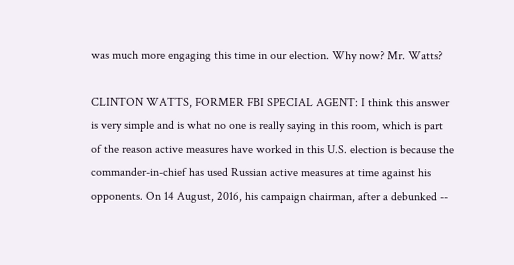was much more engaging this time in our election. Why now? Mr. Watts?

CLINTON WATTS, FORMER FBI SPECIAL AGENT: I think this answer is very simple and is what no one is really saying in this room, which is part of the reason active measures have worked in this U.S. election is because the commander-in-chief has used Russian active measures at time against his opponents. On 14 August, 2016, his campaign chairman, after a debunked --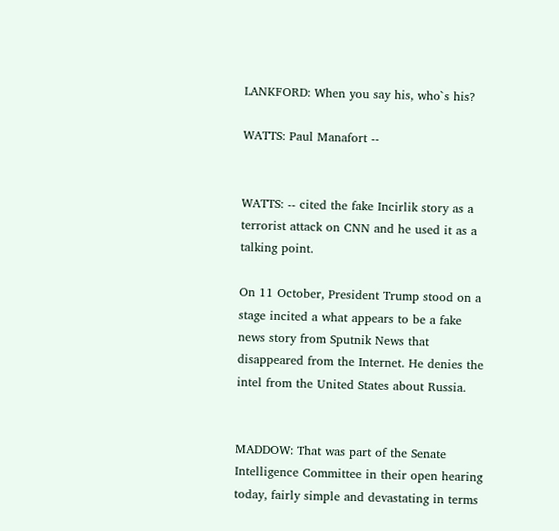LANKFORD: When you say his, who`s his?

WATTS: Paul Manafort --


WATTS: -- cited the fake Incirlik story as a terrorist attack on CNN and he used it as a talking point.

On 11 October, President Trump stood on a stage incited a what appears to be a fake news story from Sputnik News that disappeared from the Internet. He denies the intel from the United States about Russia.


MADDOW: That was part of the Senate Intelligence Committee in their open hearing today, fairly simple and devastating in terms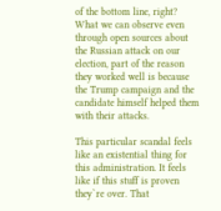of the bottom line, right? What we can observe even through open sources about the Russian attack on our election, part of the reason they worked well is because the Trump campaign and the candidate himself helped them with their attacks.

This particular scandal feels like an existential thing for this administration. It feels like if this stuff is proven they`re over. That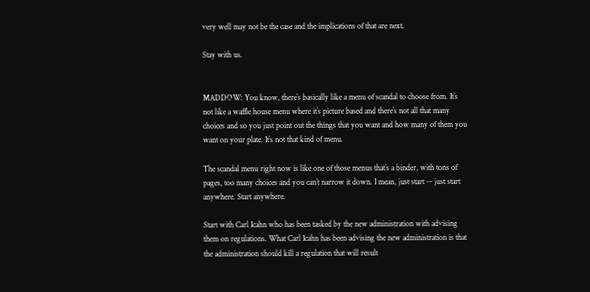very well may not be the case and the implications of that are next.

Stay with us.


MADDOW: You know, there`s basically like a menu of scandal to choose from. It`s not like a waffle house menu where it`s picture based and there`s not all that many choices and so you just point out the things that you want and how many of them you want on your plate. It`s not that kind of menu.

The scandal menu right now is like one of those menus that`s a binder, with tons of pages, too many choices and you can`t narrow it down. I mean, just start -- just start anywhere. Start anywhere.

Start with Carl Icahn who has been tasked by the new administration with advising them on regulations. What Carl Icahn has been advising the new administration is that the administration should kill a regulation that will result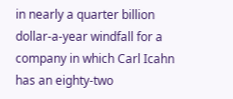in nearly a quarter billion dollar-a-year windfall for a company in which Carl Icahn has an eighty-two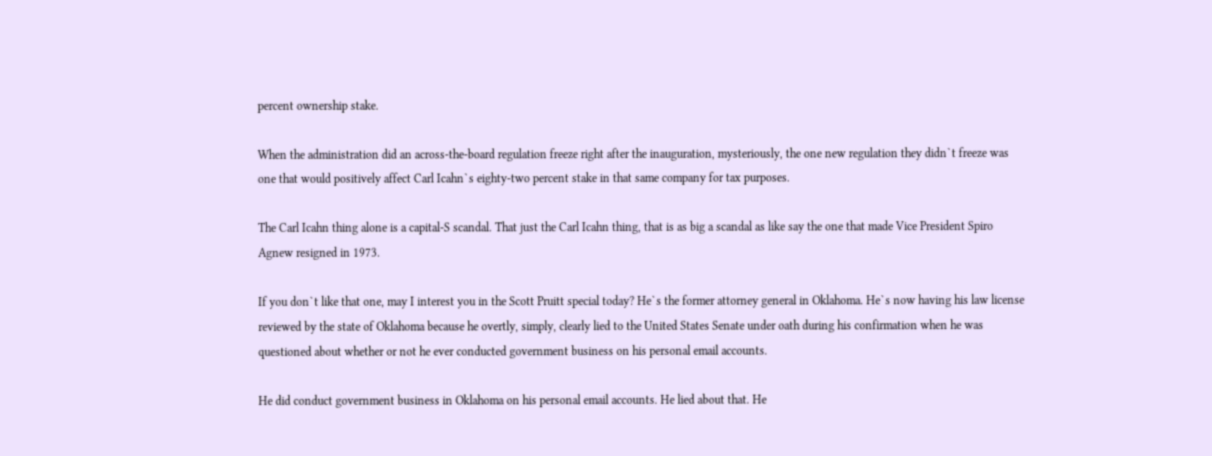percent ownership stake.

When the administration did an across-the-board regulation freeze right after the inauguration, mysteriously, the one new regulation they didn`t freeze was one that would positively affect Carl Icahn`s eighty-two percent stake in that same company for tax purposes.

The Carl Icahn thing alone is a capital-S scandal. That just the Carl Icahn thing, that is as big a scandal as like say the one that made Vice President Spiro Agnew resigned in 1973.

If you don`t like that one, may I interest you in the Scott Pruitt special today? He`s the former attorney general in Oklahoma. He`s now having his law license reviewed by the state of Oklahoma because he overtly, simply, clearly lied to the United States Senate under oath during his confirmation when he was questioned about whether or not he ever conducted government business on his personal email accounts.

He did conduct government business in Oklahoma on his personal email accounts. He lied about that. He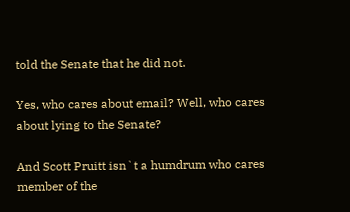told the Senate that he did not.

Yes, who cares about email? Well, who cares about lying to the Senate?

And Scott Pruitt isn`t a humdrum who cares member of the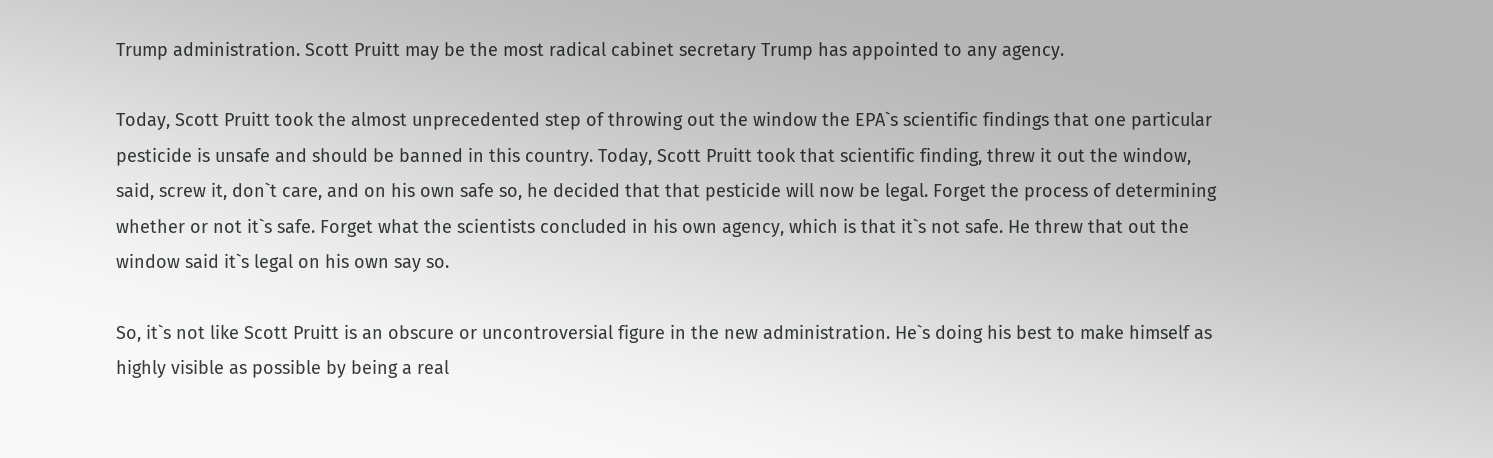Trump administration. Scott Pruitt may be the most radical cabinet secretary Trump has appointed to any agency.

Today, Scott Pruitt took the almost unprecedented step of throwing out the window the EPA`s scientific findings that one particular pesticide is unsafe and should be banned in this country. Today, Scott Pruitt took that scientific finding, threw it out the window, said, screw it, don`t care, and on his own safe so, he decided that that pesticide will now be legal. Forget the process of determining whether or not it`s safe. Forget what the scientists concluded in his own agency, which is that it`s not safe. He threw that out the window said it`s legal on his own say so.

So, it`s not like Scott Pruitt is an obscure or uncontroversial figure in the new administration. He`s doing his best to make himself as highly visible as possible by being a real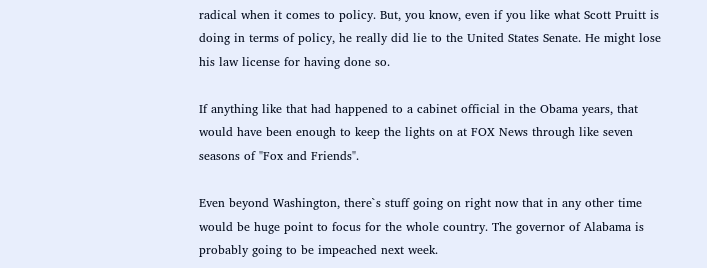radical when it comes to policy. But, you know, even if you like what Scott Pruitt is doing in terms of policy, he really did lie to the United States Senate. He might lose his law license for having done so.

If anything like that had happened to a cabinet official in the Obama years, that would have been enough to keep the lights on at FOX News through like seven seasons of "Fox and Friends".

Even beyond Washington, there`s stuff going on right now that in any other time would be huge point to focus for the whole country. The governor of Alabama is probably going to be impeached next week.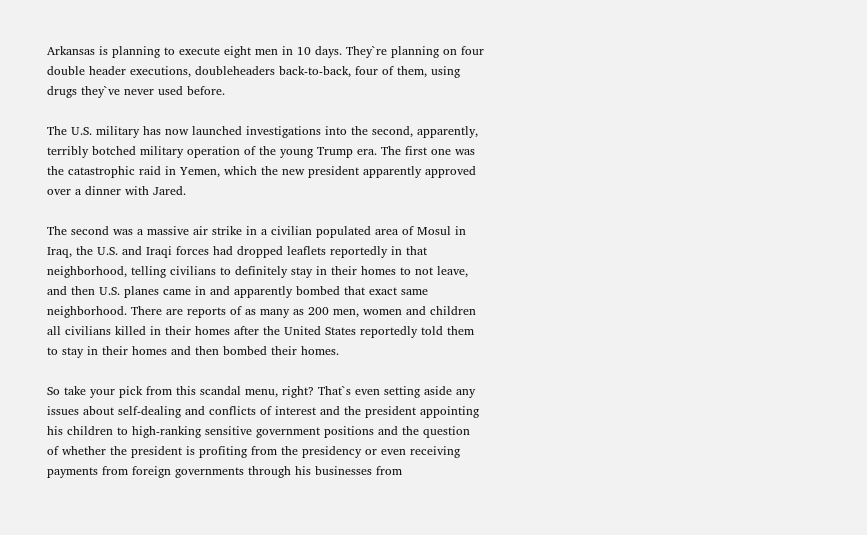Arkansas is planning to execute eight men in 10 days. They`re planning on four double header executions, doubleheaders back-to-back, four of them, using drugs they`ve never used before.

The U.S. military has now launched investigations into the second, apparently, terribly botched military operation of the young Trump era. The first one was the catastrophic raid in Yemen, which the new president apparently approved over a dinner with Jared.

The second was a massive air strike in a civilian populated area of Mosul in Iraq, the U.S. and Iraqi forces had dropped leaflets reportedly in that neighborhood, telling civilians to definitely stay in their homes to not leave, and then U.S. planes came in and apparently bombed that exact same neighborhood. There are reports of as many as 200 men, women and children all civilians killed in their homes after the United States reportedly told them to stay in their homes and then bombed their homes.

So take your pick from this scandal menu, right? That`s even setting aside any issues about self-dealing and conflicts of interest and the president appointing his children to high-ranking sensitive government positions and the question of whether the president is profiting from the presidency or even receiving payments from foreign governments through his businesses from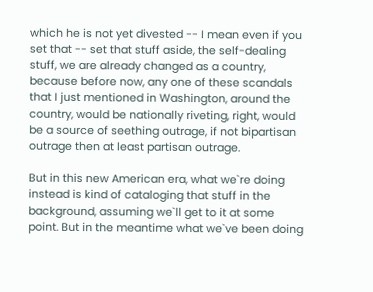which he is not yet divested -- I mean even if you set that -- set that stuff aside, the self-dealing stuff, we are already changed as a country, because before now, any one of these scandals that I just mentioned in Washington, around the country, would be nationally riveting, right, would be a source of seething outrage, if not bipartisan outrage then at least partisan outrage.

But in this new American era, what we`re doing instead is kind of cataloging that stuff in the background, assuming we`ll get to it at some point. But in the meantime what we`ve been doing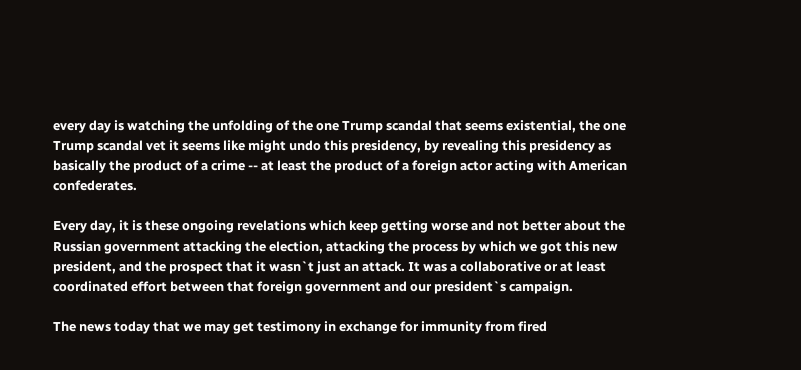every day is watching the unfolding of the one Trump scandal that seems existential, the one Trump scandal vet it seems like might undo this presidency, by revealing this presidency as basically the product of a crime -- at least the product of a foreign actor acting with American confederates.

Every day, it is these ongoing revelations which keep getting worse and not better about the Russian government attacking the election, attacking the process by which we got this new president, and the prospect that it wasn`t just an attack. It was a collaborative or at least coordinated effort between that foreign government and our president`s campaign.

The news today that we may get testimony in exchange for immunity from fired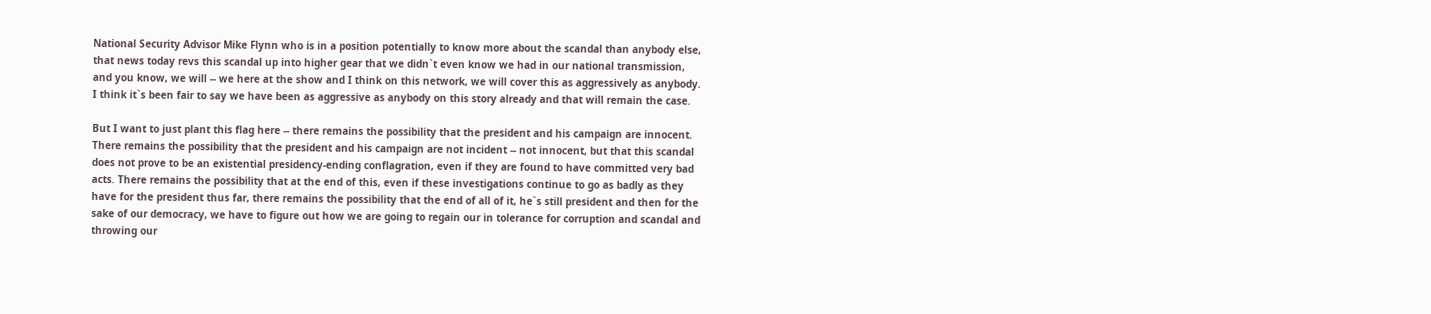National Security Advisor Mike Flynn who is in a position potentially to know more about the scandal than anybody else, that news today revs this scandal up into higher gear that we didn`t even know we had in our national transmission, and you know, we will -- we here at the show and I think on this network, we will cover this as aggressively as anybody. I think it`s been fair to say we have been as aggressive as anybody on this story already and that will remain the case.

But I want to just plant this flag here -- there remains the possibility that the president and his campaign are innocent. There remains the possibility that the president and his campaign are not incident -- not innocent, but that this scandal does not prove to be an existential presidency-ending conflagration, even if they are found to have committed very bad acts. There remains the possibility that at the end of this, even if these investigations continue to go as badly as they have for the president thus far, there remains the possibility that the end of all of it, he`s still president and then for the sake of our democracy, we have to figure out how we are going to regain our in tolerance for corruption and scandal and throwing our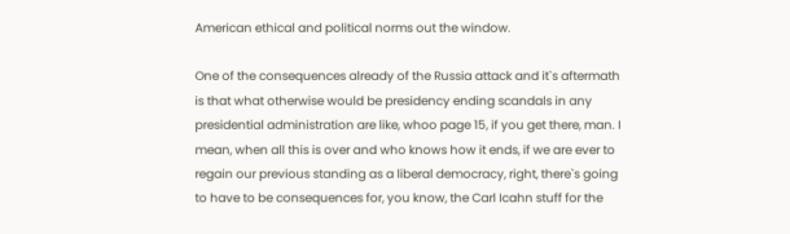American ethical and political norms out the window.

One of the consequences already of the Russia attack and it`s aftermath is that what otherwise would be presidency ending scandals in any presidential administration are like, whoo page 15, if you get there, man. I mean, when all this is over and who knows how it ends, if we are ever to regain our previous standing as a liberal democracy, right, there`s going to have to be consequences for, you know, the Carl Icahn stuff for the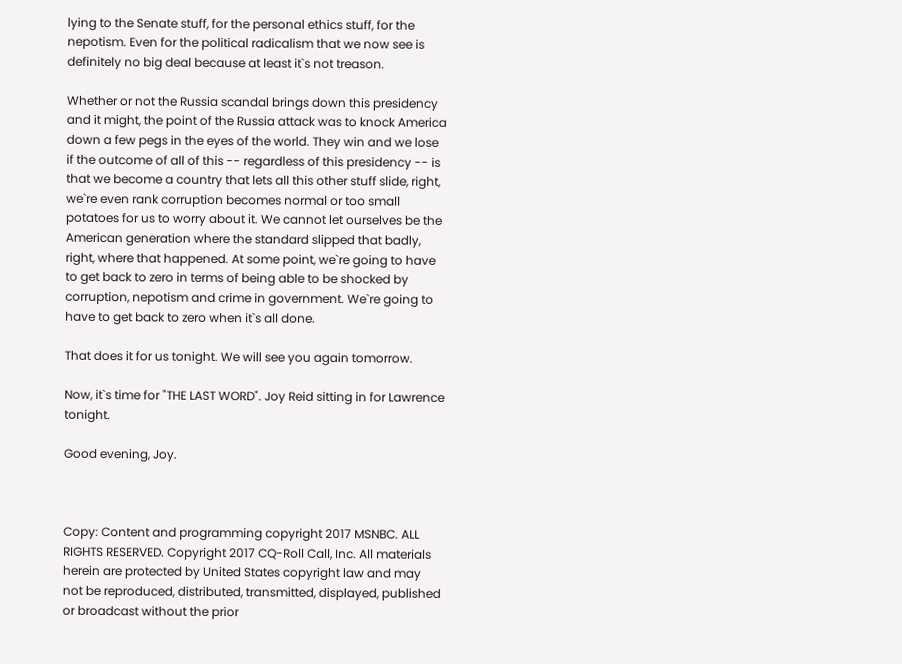lying to the Senate stuff, for the personal ethics stuff, for the nepotism. Even for the political radicalism that we now see is definitely no big deal because at least it`s not treason.

Whether or not the Russia scandal brings down this presidency and it might, the point of the Russia attack was to knock America down a few pegs in the eyes of the world. They win and we lose if the outcome of all of this -- regardless of this presidency -- is that we become a country that lets all this other stuff slide, right, we`re even rank corruption becomes normal or too small potatoes for us to worry about it. We cannot let ourselves be the American generation where the standard slipped that badly, right, where that happened. At some point, we`re going to have to get back to zero in terms of being able to be shocked by corruption, nepotism and crime in government. We`re going to have to get back to zero when it`s all done.

That does it for us tonight. We will see you again tomorrow.

Now, it`s time for "THE LAST WORD". Joy Reid sitting in for Lawrence tonight.

Good evening, Joy.



Copy: Content and programming copyright 2017 MSNBC. ALL RIGHTS RESERVED. Copyright 2017 CQ-Roll Call, Inc. All materials herein are protected by United States copyright law and may not be reproduced, distributed, transmitted, displayed, published or broadcast without the prior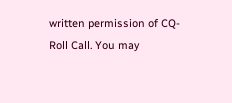written permission of CQ-Roll Call. You may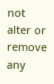not alter or remove any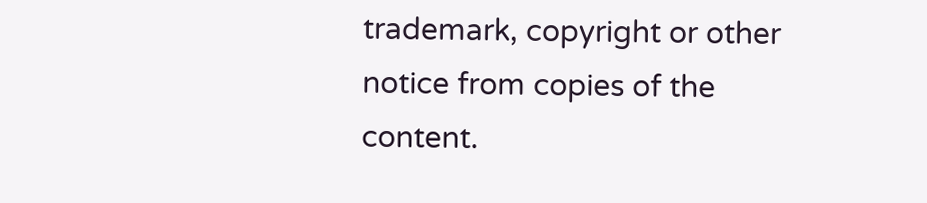trademark, copyright or other notice from copies of the content.